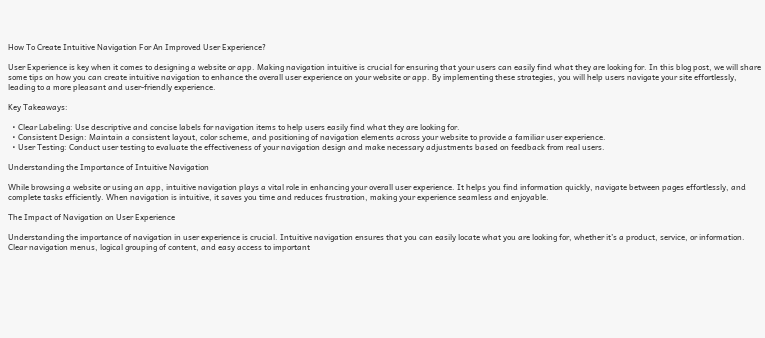How To Create Intuitive Navigation For An Improved User Experience?

User Experience is key when it comes to designing a website or app. Making navigation intuitive is crucial for ensuring that your users can easily find what they are looking for. In this blog post, we will share some tips on how you can create intuitive navigation to enhance the overall user experience on your website or app. By implementing these strategies, you will help users navigate your site effortlessly, leading to a more pleasant and user-friendly experience.

Key Takeaways:

  • Clear Labeling: Use descriptive and concise labels for navigation items to help users easily find what they are looking for.
  • Consistent Design: Maintain a consistent layout, color scheme, and positioning of navigation elements across your website to provide a familiar user experience.
  • User Testing: Conduct user testing to evaluate the effectiveness of your navigation design and make necessary adjustments based on feedback from real users.

Understanding the Importance of Intuitive Navigation

While browsing a website or using an app, intuitive navigation plays a vital role in enhancing your overall user experience. It helps you find information quickly, navigate between pages effortlessly, and complete tasks efficiently. When navigation is intuitive, it saves you time and reduces frustration, making your experience seamless and enjoyable.

The Impact of Navigation on User Experience

Understanding the importance of navigation in user experience is crucial. Intuitive navigation ensures that you can easily locate what you are looking for, whether it’s a product, service, or information. Clear navigation menus, logical grouping of content, and easy access to important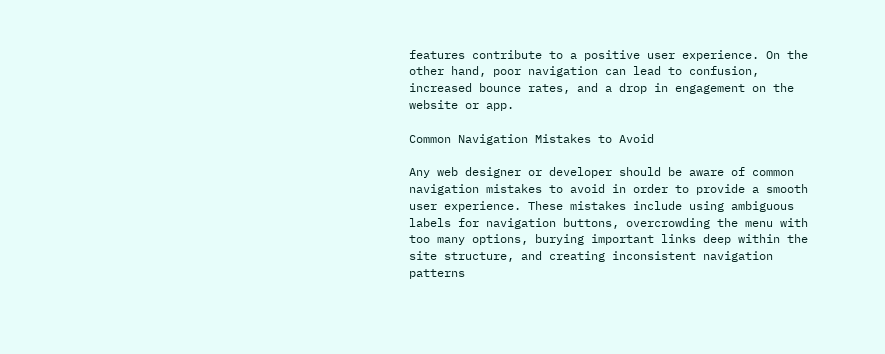features contribute to a positive user experience. On the other hand, poor navigation can lead to confusion, increased bounce rates, and a drop in engagement on the website or app.

Common Navigation Mistakes to Avoid

Any web designer or developer should be aware of common navigation mistakes to avoid in order to provide a smooth user experience. These mistakes include using ambiguous labels for navigation buttons, overcrowding the menu with too many options, burying important links deep within the site structure, and creating inconsistent navigation patterns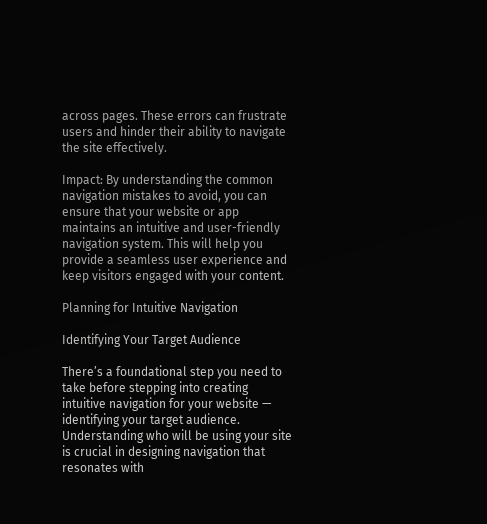across pages. These errors can frustrate users and hinder their ability to navigate the site effectively.

Impact: By understanding the common navigation mistakes to avoid, you can ensure that your website or app maintains an intuitive and user-friendly navigation system. This will help you provide a seamless user experience and keep visitors engaged with your content.

Planning for Intuitive Navigation

Identifying Your Target Audience

There’s a foundational step you need to take before stepping into creating intuitive navigation for your website — identifying your target audience. Understanding who will be using your site is crucial in designing navigation that resonates with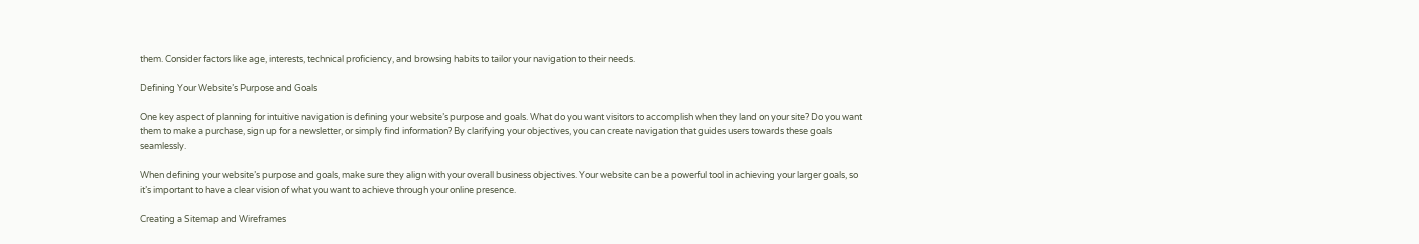them. Consider factors like age, interests, technical proficiency, and browsing habits to tailor your navigation to their needs.

Defining Your Website’s Purpose and Goals

One key aspect of planning for intuitive navigation is defining your website’s purpose and goals. What do you want visitors to accomplish when they land on your site? Do you want them to make a purchase, sign up for a newsletter, or simply find information? By clarifying your objectives, you can create navigation that guides users towards these goals seamlessly.

When defining your website’s purpose and goals, make sure they align with your overall business objectives. Your website can be a powerful tool in achieving your larger goals, so it’s important to have a clear vision of what you want to achieve through your online presence.

Creating a Sitemap and Wireframes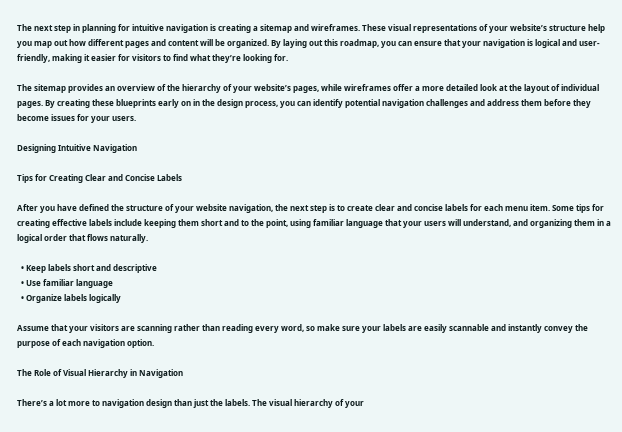The next step in planning for intuitive navigation is creating a sitemap and wireframes. These visual representations of your website’s structure help you map out how different pages and content will be organized. By laying out this roadmap, you can ensure that your navigation is logical and user-friendly, making it easier for visitors to find what they’re looking for.

The sitemap provides an overview of the hierarchy of your website’s pages, while wireframes offer a more detailed look at the layout of individual pages. By creating these blueprints early on in the design process, you can identify potential navigation challenges and address them before they become issues for your users.

Designing Intuitive Navigation

Tips for Creating Clear and Concise Labels

After you have defined the structure of your website navigation, the next step is to create clear and concise labels for each menu item. Some tips for creating effective labels include keeping them short and to the point, using familiar language that your users will understand, and organizing them in a logical order that flows naturally.

  • Keep labels short and descriptive
  • Use familiar language
  • Organize labels logically

Assume that your visitors are scanning rather than reading every word, so make sure your labels are easily scannable and instantly convey the purpose of each navigation option.

The Role of Visual Hierarchy in Navigation

There’s a lot more to navigation design than just the labels. The visual hierarchy of your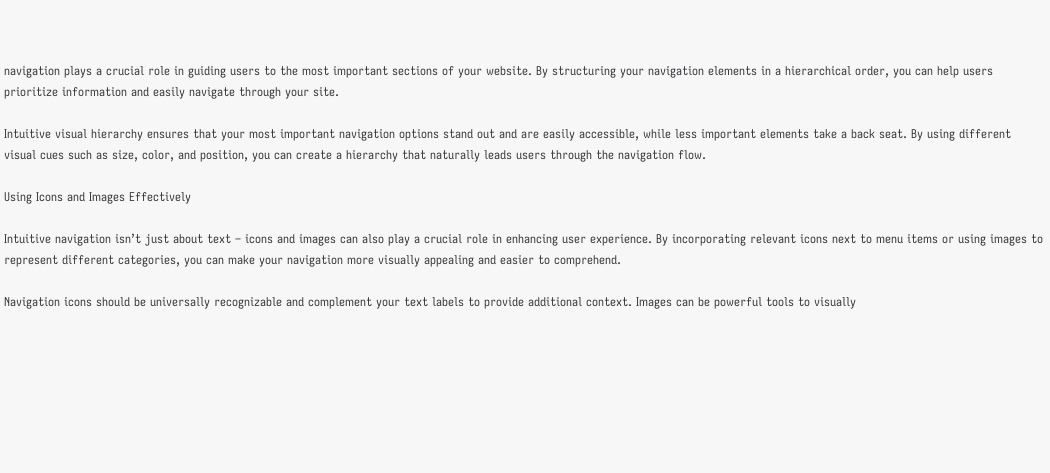navigation plays a crucial role in guiding users to the most important sections of your website. By structuring your navigation elements in a hierarchical order, you can help users prioritize information and easily navigate through your site.

Intuitive visual hierarchy ensures that your most important navigation options stand out and are easily accessible, while less important elements take a back seat. By using different visual cues such as size, color, and position, you can create a hierarchy that naturally leads users through the navigation flow.

Using Icons and Images Effectively

Intuitive navigation isn’t just about text – icons and images can also play a crucial role in enhancing user experience. By incorporating relevant icons next to menu items or using images to represent different categories, you can make your navigation more visually appealing and easier to comprehend.

Navigation icons should be universally recognizable and complement your text labels to provide additional context. Images can be powerful tools to visually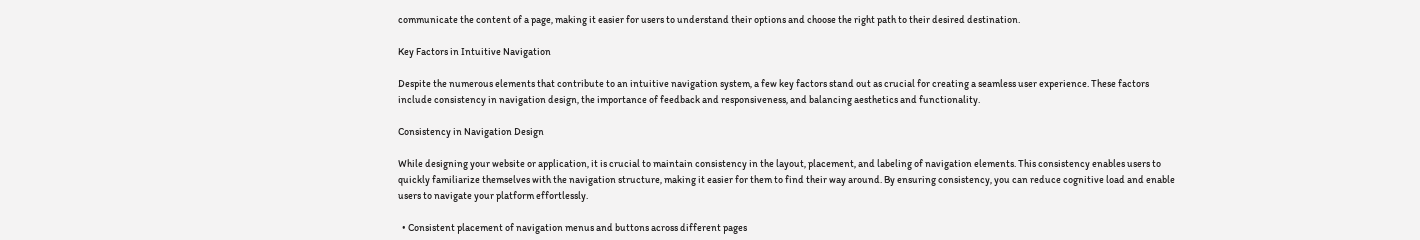communicate the content of a page, making it easier for users to understand their options and choose the right path to their desired destination.

Key Factors in Intuitive Navigation

Despite the numerous elements that contribute to an intuitive navigation system, a few key factors stand out as crucial for creating a seamless user experience. These factors include consistency in navigation design, the importance of feedback and responsiveness, and balancing aesthetics and functionality.

Consistency in Navigation Design

While designing your website or application, it is crucial to maintain consistency in the layout, placement, and labeling of navigation elements. This consistency enables users to quickly familiarize themselves with the navigation structure, making it easier for them to find their way around. By ensuring consistency, you can reduce cognitive load and enable users to navigate your platform effortlessly.

  • Consistent placement of navigation menus and buttons across different pages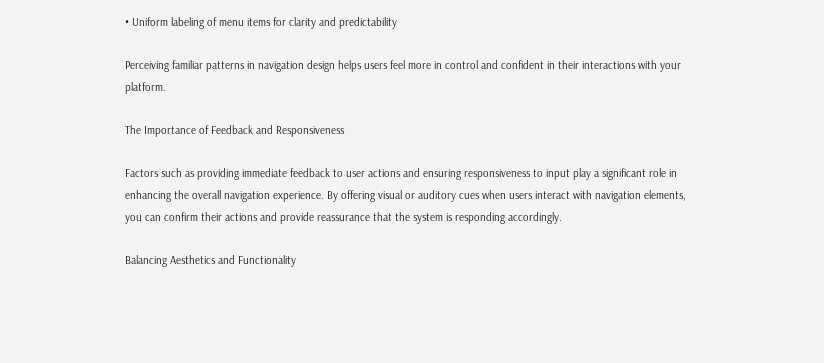• Uniform labeling of menu items for clarity and predictability

Perceiving familiar patterns in navigation design helps users feel more in control and confident in their interactions with your platform.

The Importance of Feedback and Responsiveness

Factors such as providing immediate feedback to user actions and ensuring responsiveness to input play a significant role in enhancing the overall navigation experience. By offering visual or auditory cues when users interact with navigation elements, you can confirm their actions and provide reassurance that the system is responding accordingly.

Balancing Aesthetics and Functionality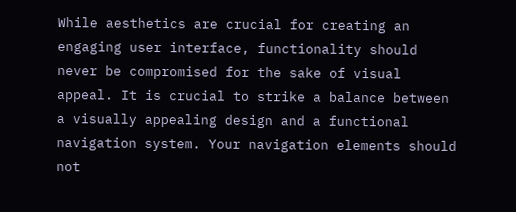While aesthetics are crucial for creating an engaging user interface, functionality should never be compromised for the sake of visual appeal. It is crucial to strike a balance between a visually appealing design and a functional navigation system. Your navigation elements should not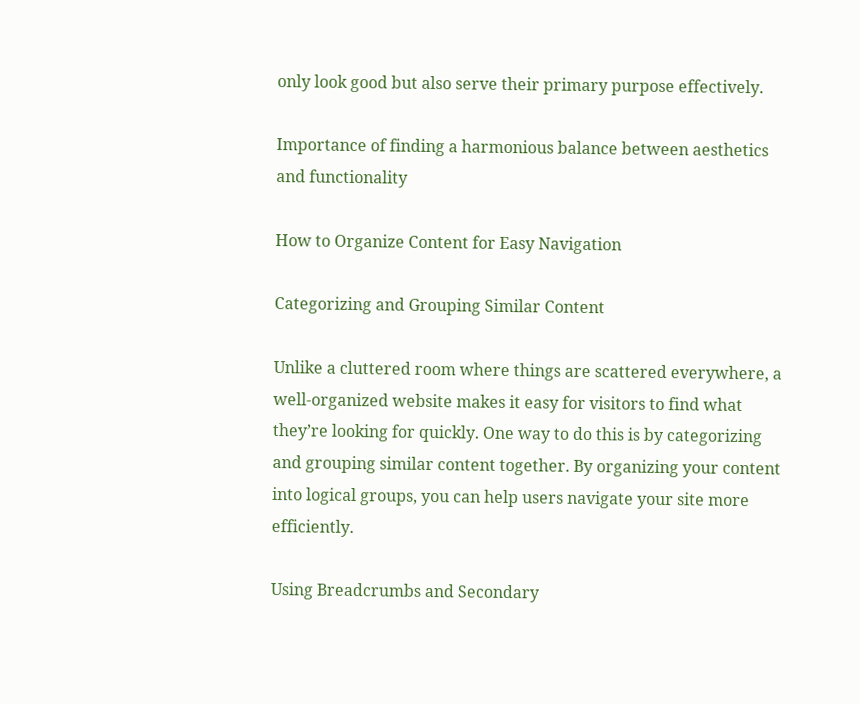only look good but also serve their primary purpose effectively.

Importance of finding a harmonious balance between aesthetics and functionality

How to Organize Content for Easy Navigation

Categorizing and Grouping Similar Content

Unlike a cluttered room where things are scattered everywhere, a well-organized website makes it easy for visitors to find what they’re looking for quickly. One way to do this is by categorizing and grouping similar content together. By organizing your content into logical groups, you can help users navigate your site more efficiently.

Using Breadcrumbs and Secondary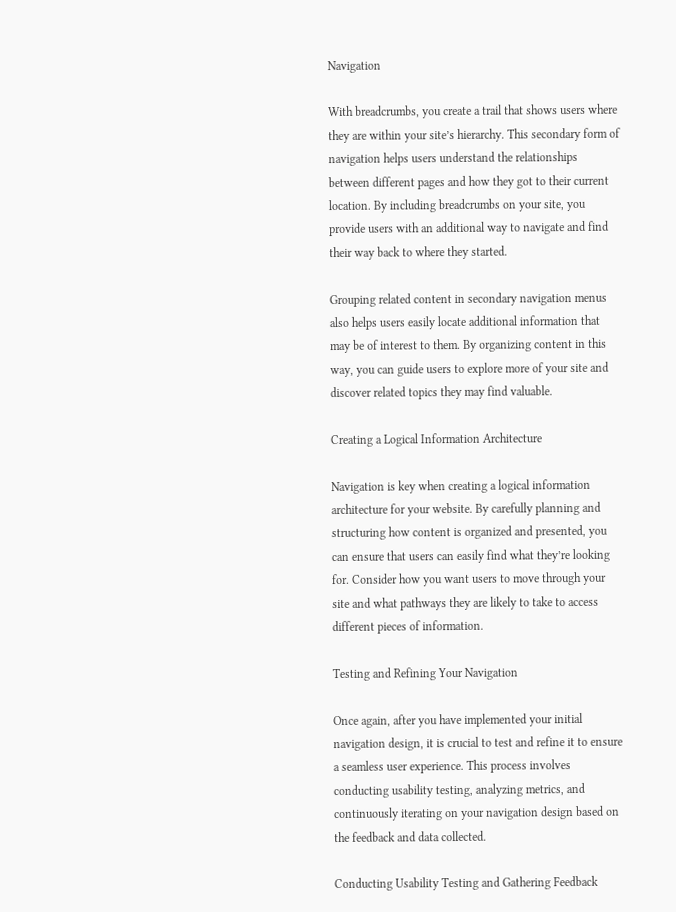Navigation

With breadcrumbs, you create a trail that shows users where they are within your site’s hierarchy. This secondary form of navigation helps users understand the relationships between different pages and how they got to their current location. By including breadcrumbs on your site, you provide users with an additional way to navigate and find their way back to where they started.

Grouping related content in secondary navigation menus also helps users easily locate additional information that may be of interest to them. By organizing content in this way, you can guide users to explore more of your site and discover related topics they may find valuable.

Creating a Logical Information Architecture

Navigation is key when creating a logical information architecture for your website. By carefully planning and structuring how content is organized and presented, you can ensure that users can easily find what they’re looking for. Consider how you want users to move through your site and what pathways they are likely to take to access different pieces of information.

Testing and Refining Your Navigation

Once again, after you have implemented your initial navigation design, it is crucial to test and refine it to ensure a seamless user experience. This process involves conducting usability testing, analyzing metrics, and continuously iterating on your navigation design based on the feedback and data collected.

Conducting Usability Testing and Gathering Feedback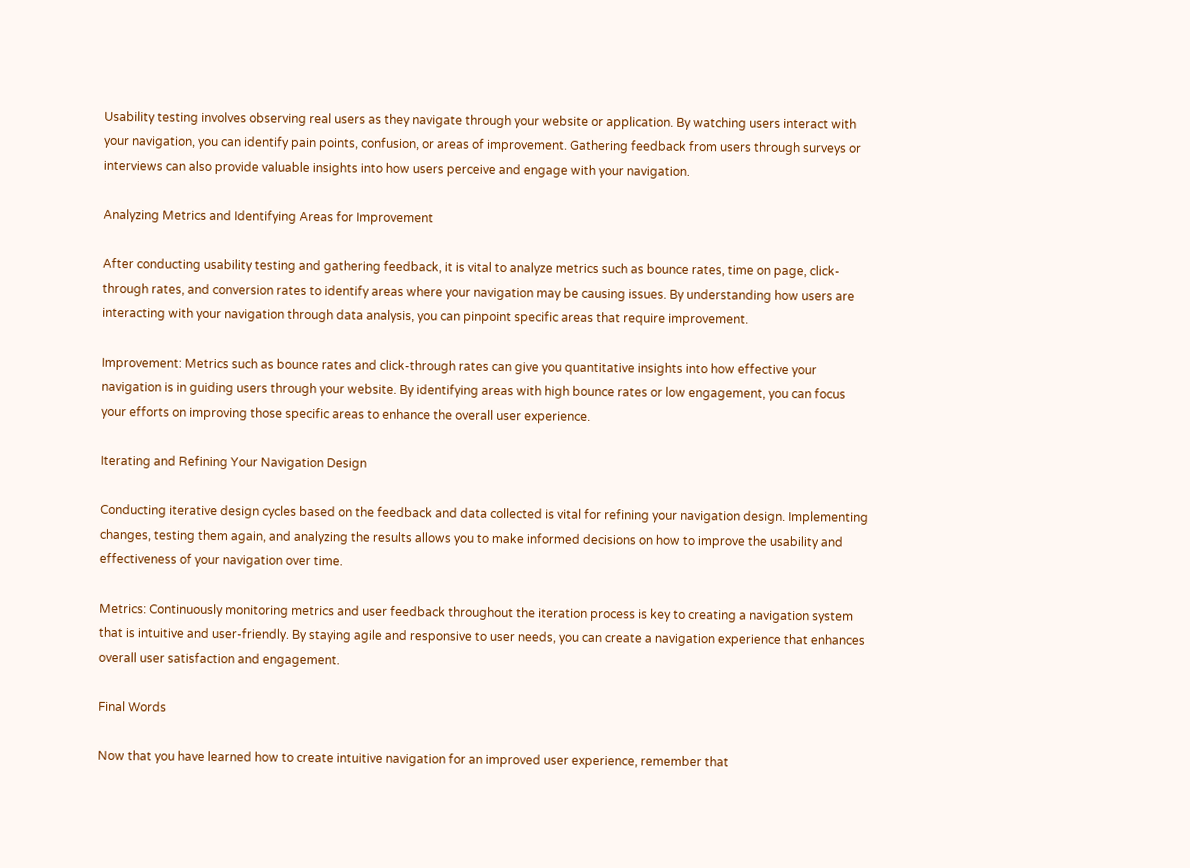Usability testing involves observing real users as they navigate through your website or application. By watching users interact with your navigation, you can identify pain points, confusion, or areas of improvement. Gathering feedback from users through surveys or interviews can also provide valuable insights into how users perceive and engage with your navigation.

Analyzing Metrics and Identifying Areas for Improvement

After conducting usability testing and gathering feedback, it is vital to analyze metrics such as bounce rates, time on page, click-through rates, and conversion rates to identify areas where your navigation may be causing issues. By understanding how users are interacting with your navigation through data analysis, you can pinpoint specific areas that require improvement.

Improvement: Metrics such as bounce rates and click-through rates can give you quantitative insights into how effective your navigation is in guiding users through your website. By identifying areas with high bounce rates or low engagement, you can focus your efforts on improving those specific areas to enhance the overall user experience.

Iterating and Refining Your Navigation Design

Conducting iterative design cycles based on the feedback and data collected is vital for refining your navigation design. Implementing changes, testing them again, and analyzing the results allows you to make informed decisions on how to improve the usability and effectiveness of your navigation over time.

Metrics: Continuously monitoring metrics and user feedback throughout the iteration process is key to creating a navigation system that is intuitive and user-friendly. By staying agile and responsive to user needs, you can create a navigation experience that enhances overall user satisfaction and engagement.

Final Words

Now that you have learned how to create intuitive navigation for an improved user experience, remember that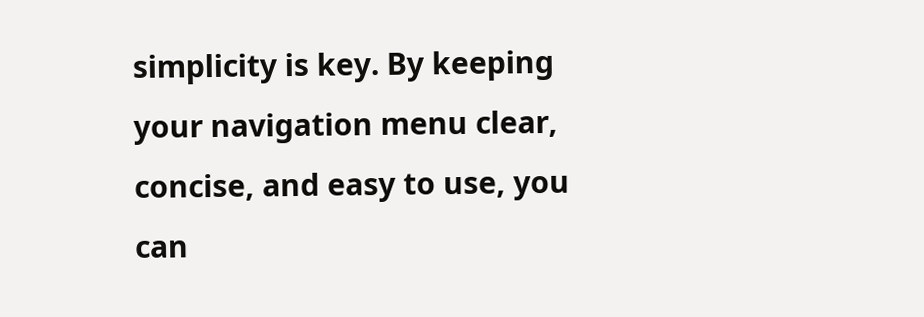simplicity is key. By keeping your navigation menu clear, concise, and easy to use, you can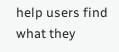help users find what they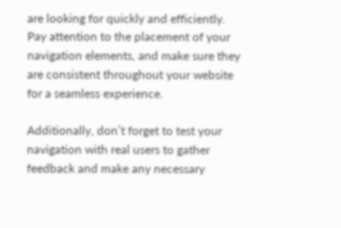are looking for quickly and efficiently. Pay attention to the placement of your navigation elements, and make sure they are consistent throughout your website for a seamless experience.

Additionally, don’t forget to test your navigation with real users to gather feedback and make any necessary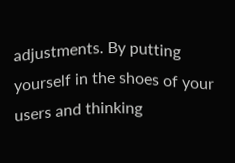adjustments. By putting yourself in the shoes of your users and thinking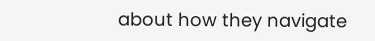about how they navigate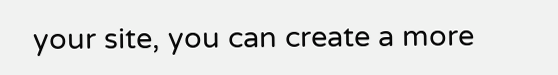your site, you can create a more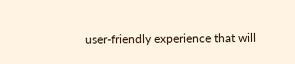user-friendly experience that will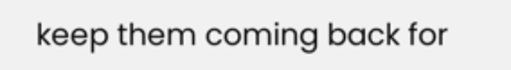keep them coming back for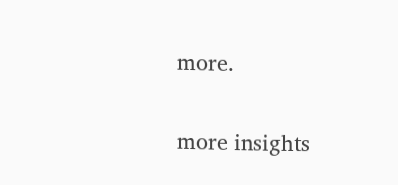more.

more insights